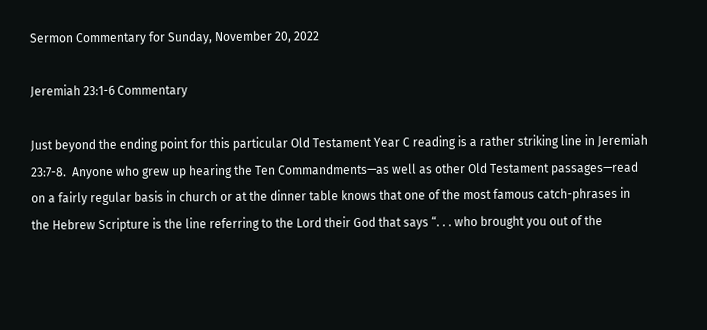Sermon Commentary for Sunday, November 20, 2022

Jeremiah 23:1-6 Commentary

Just beyond the ending point for this particular Old Testament Year C reading is a rather striking line in Jeremiah 23:7-8.  Anyone who grew up hearing the Ten Commandments—as well as other Old Testament passages—read on a fairly regular basis in church or at the dinner table knows that one of the most famous catch-phrases in the Hebrew Scripture is the line referring to the Lord their God that says “. . . who brought you out of the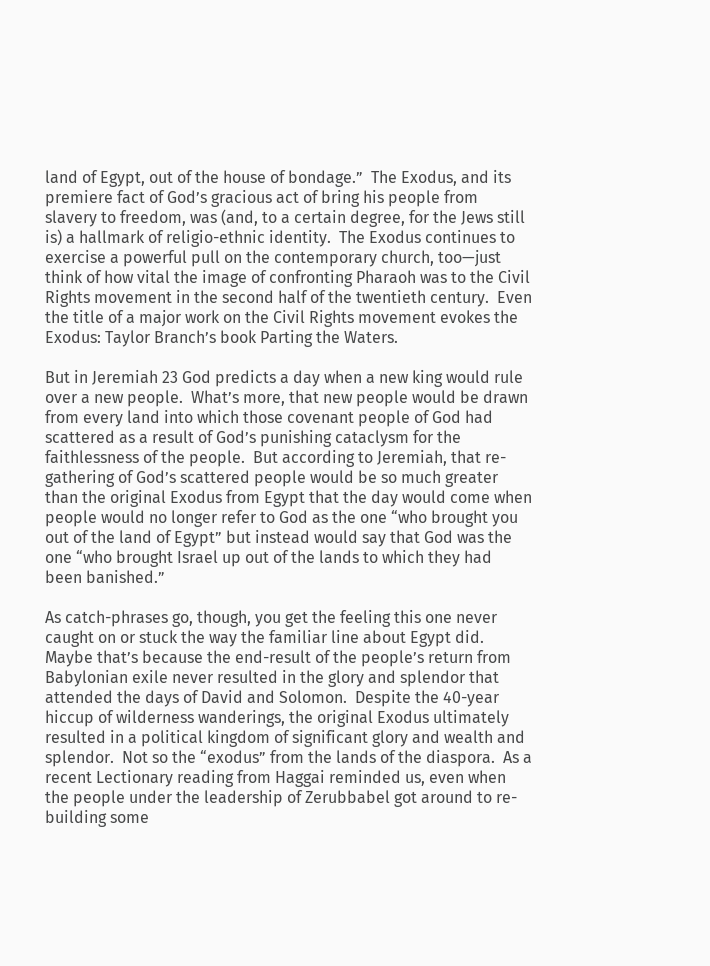land of Egypt, out of the house of bondage.”  The Exodus, and its premiere fact of God’s gracious act of bring his people from slavery to freedom, was (and, to a certain degree, for the Jews still is) a hallmark of religio-ethnic identity.  The Exodus continues to exercise a powerful pull on the contemporary church, too—just think of how vital the image of confronting Pharaoh was to the Civil Rights movement in the second half of the twentieth century.  Even the title of a major work on the Civil Rights movement evokes the Exodus: Taylor Branch’s book Parting the Waters.

But in Jeremiah 23 God predicts a day when a new king would rule over a new people.  What’s more, that new people would be drawn from every land into which those covenant people of God had scattered as a result of God’s punishing cataclysm for the faithlessness of the people.  But according to Jeremiah, that re-gathering of God’s scattered people would be so much greater than the original Exodus from Egypt that the day would come when people would no longer refer to God as the one “who brought you out of the land of Egypt” but instead would say that God was the one “who brought Israel up out of the lands to which they had been banished.”

As catch-phrases go, though, you get the feeling this one never caught on or stuck the way the familiar line about Egypt did.  Maybe that’s because the end-result of the people’s return from Babylonian exile never resulted in the glory and splendor that attended the days of David and Solomon.  Despite the 40-year hiccup of wilderness wanderings, the original Exodus ultimately resulted in a political kingdom of significant glory and wealth and splendor.  Not so the “exodus” from the lands of the diaspora.  As a recent Lectionary reading from Haggai reminded us, even when the people under the leadership of Zerubbabel got around to re-building some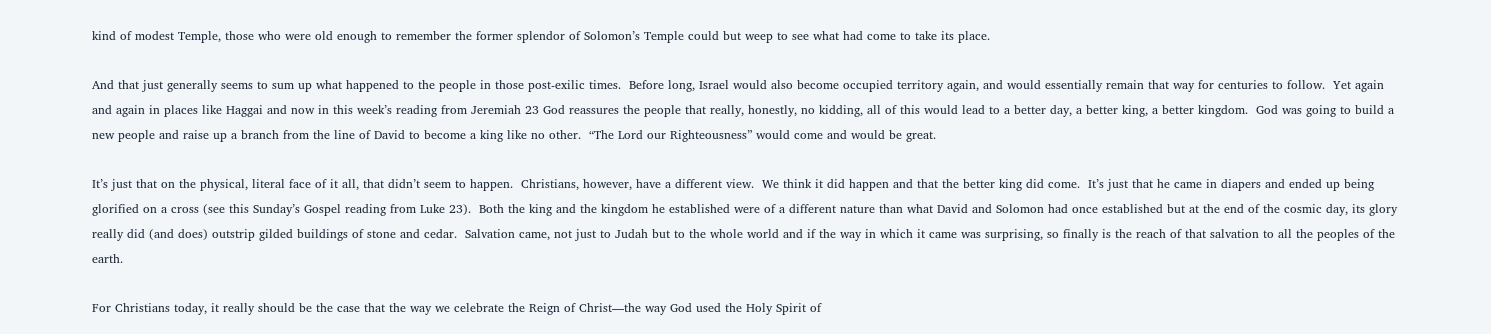kind of modest Temple, those who were old enough to remember the former splendor of Solomon’s Temple could but weep to see what had come to take its place.

And that just generally seems to sum up what happened to the people in those post-exilic times.  Before long, Israel would also become occupied territory again, and would essentially remain that way for centuries to follow.  Yet again and again in places like Haggai and now in this week’s reading from Jeremiah 23 God reassures the people that really, honestly, no kidding, all of this would lead to a better day, a better king, a better kingdom.  God was going to build a new people and raise up a branch from the line of David to become a king like no other.  “The Lord our Righteousness” would come and would be great.

It’s just that on the physical, literal face of it all, that didn’t seem to happen.  Christians, however, have a different view.  We think it did happen and that the better king did come.  It’s just that he came in diapers and ended up being glorified on a cross (see this Sunday’s Gospel reading from Luke 23).  Both the king and the kingdom he established were of a different nature than what David and Solomon had once established but at the end of the cosmic day, its glory really did (and does) outstrip gilded buildings of stone and cedar.  Salvation came, not just to Judah but to the whole world and if the way in which it came was surprising, so finally is the reach of that salvation to all the peoples of the earth.

For Christians today, it really should be the case that the way we celebrate the Reign of Christ—the way God used the Holy Spirit of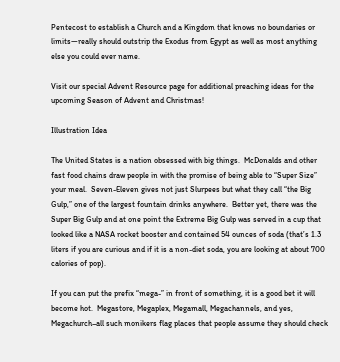Pentecost to establish a Church and a Kingdom that knows no boundaries or limits—really should outstrip the Exodus from Egypt as well as most anything else you could ever name.

Visit our special Advent Resource page for additional preaching ideas for the upcoming Season of Advent and Christmas!

Illustration Idea

The United States is a nation obsessed with big things.  McDonalds and other fast food chains draw people in with the promise of being able to “Super Size” your meal.  Seven-Eleven gives not just Slurpees but what they call “the Big Gulp,” one of the largest fountain drinks anywhere.  Better yet, there was the Super Big Gulp and at one point the Extreme Big Gulp was served in a cup that looked like a NASA rocket booster and contained 54 ounces of soda (that’s 1.3 liters if you are curious and if it is a non-diet soda, you are looking at about 700 calories of pop).

If you can put the prefix “mega-” in front of something, it is a good bet it will become hot.  Megastore, Megaplex, Megamall, Megachannels, and yes, Megachurch–all such monikers flag places that people assume they should check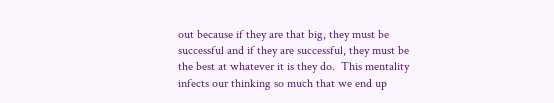out because if they are that big, they must be successful and if they are successful, they must be the best at whatever it is they do.  This mentality infects our thinking so much that we end up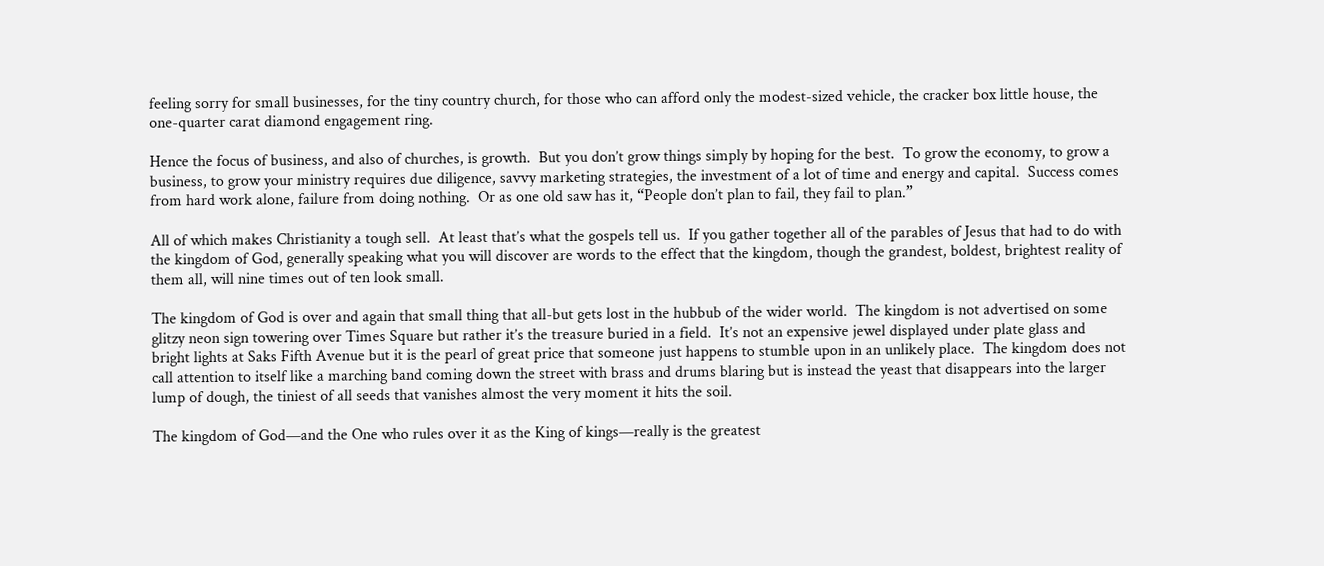feeling sorry for small businesses, for the tiny country church, for those who can afford only the modest-sized vehicle, the cracker box little house, the one-quarter carat diamond engagement ring.

Hence the focus of business, and also of churches, is growth.  But you don’t grow things simply by hoping for the best.  To grow the economy, to grow a business, to grow your ministry requires due diligence, savvy marketing strategies, the investment of a lot of time and energy and capital.  Success comes from hard work alone, failure from doing nothing.  Or as one old saw has it, “People don’t plan to fail, they fail to plan.”

All of which makes Christianity a tough sell.  At least that’s what the gospels tell us.  If you gather together all of the parables of Jesus that had to do with the kingdom of God, generally speaking what you will discover are words to the effect that the kingdom, though the grandest, boldest, brightest reality of them all, will nine times out of ten look small.

The kingdom of God is over and again that small thing that all-but gets lost in the hubbub of the wider world.  The kingdom is not advertised on some glitzy neon sign towering over Times Square but rather it’s the treasure buried in a field.  It’s not an expensive jewel displayed under plate glass and bright lights at Saks Fifth Avenue but it is the pearl of great price that someone just happens to stumble upon in an unlikely place.  The kingdom does not call attention to itself like a marching band coming down the street with brass and drums blaring but is instead the yeast that disappears into the larger lump of dough, the tiniest of all seeds that vanishes almost the very moment it hits the soil.

The kingdom of God—and the One who rules over it as the King of kings—really is the greatest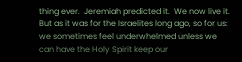thing ever.  Jeremiah predicted it.  We now live it.  But as it was for the Israelites long ago, so for us: we sometimes feel underwhelmed unless we can have the Holy Spirit keep our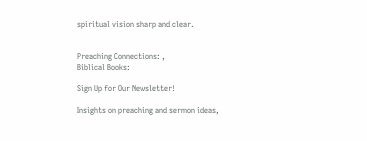spiritual vision sharp and clear.


Preaching Connections: ,
Biblical Books:

Sign Up for Our Newsletter!

Insights on preaching and sermon ideas,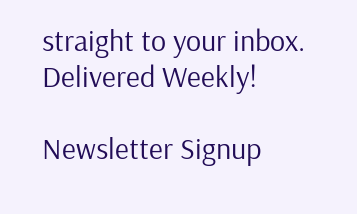straight to your inbox. Delivered Weekly!

Newsletter Signup